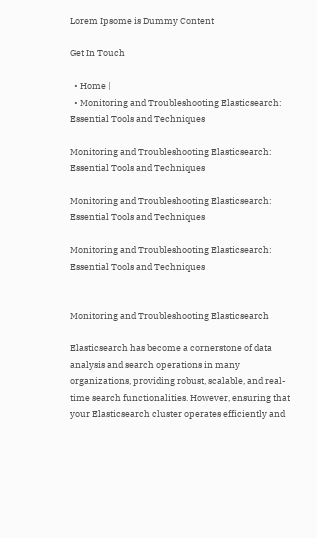Lorem Ipsome is Dummy Content

Get In Touch

  • Home |
  • Monitoring and Troubleshooting Elasticsearch: Essential Tools and Techniques

Monitoring and Troubleshooting Elasticsearch: Essential Tools and Techniques

Monitoring and Troubleshooting Elasticsearch: Essential Tools and Techniques

Monitoring and Troubleshooting Elasticsearch: Essential Tools and Techniques


Monitoring and Troubleshooting Elasticsearch

Elasticsearch has become a cornerstone of data analysis and search operations in many organizations, providing robust, scalable, and real-time search functionalities. However, ensuring that your Elasticsearch cluster operates efficiently and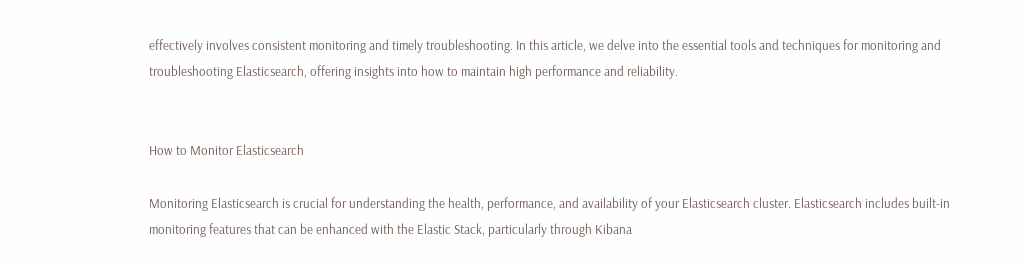effectively involves consistent monitoring and timely troubleshooting. In this article, we delve into the essential tools and techniques for monitoring and troubleshooting Elasticsearch, offering insights into how to maintain high performance and reliability.


How to Monitor Elasticsearch

Monitoring Elasticsearch is crucial for understanding the health, performance, and availability of your Elasticsearch cluster. Elasticsearch includes built-in monitoring features that can be enhanced with the Elastic Stack, particularly through Kibana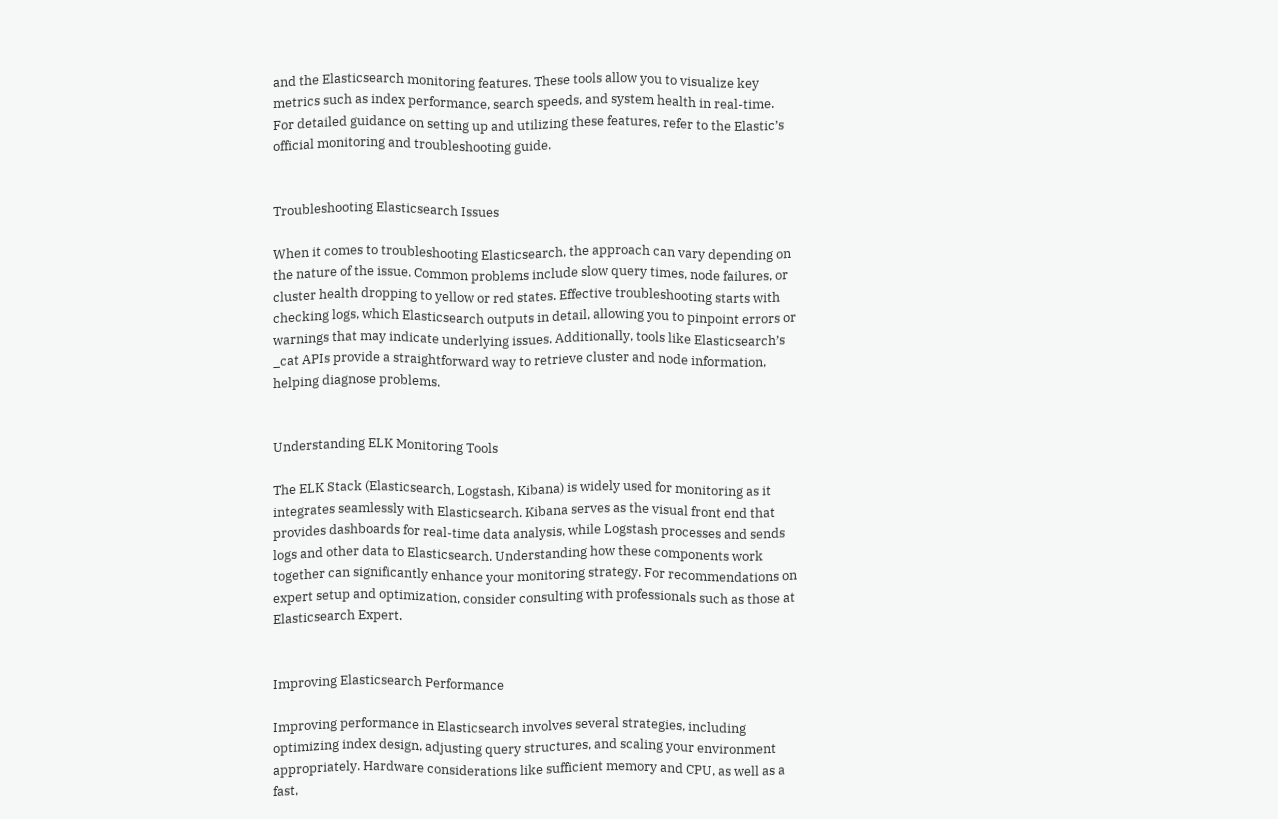and the Elasticsearch monitoring features. These tools allow you to visualize key metrics such as index performance, search speeds, and system health in real-time. For detailed guidance on setting up and utilizing these features, refer to the Elastic’s official monitoring and troubleshooting guide.


Troubleshooting Elasticsearch Issues

When it comes to troubleshooting Elasticsearch, the approach can vary depending on the nature of the issue. Common problems include slow query times, node failures, or cluster health dropping to yellow or red states. Effective troubleshooting starts with checking logs, which Elasticsearch outputs in detail, allowing you to pinpoint errors or warnings that may indicate underlying issues. Additionally, tools like Elasticsearch’s _cat APIs provide a straightforward way to retrieve cluster and node information, helping diagnose problems.


Understanding ELK Monitoring Tools

The ELK Stack (Elasticsearch, Logstash, Kibana) is widely used for monitoring as it integrates seamlessly with Elasticsearch. Kibana serves as the visual front end that provides dashboards for real-time data analysis, while Logstash processes and sends logs and other data to Elasticsearch. Understanding how these components work together can significantly enhance your monitoring strategy. For recommendations on expert setup and optimization, consider consulting with professionals such as those at Elasticsearch Expert.


Improving Elasticsearch Performance

Improving performance in Elasticsearch involves several strategies, including optimizing index design, adjusting query structures, and scaling your environment appropriately. Hardware considerations like sufficient memory and CPU, as well as a fast,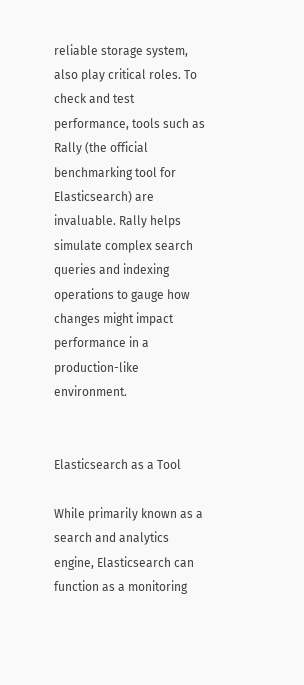reliable storage system, also play critical roles. To check and test performance, tools such as Rally (the official benchmarking tool for Elasticsearch) are invaluable. Rally helps simulate complex search queries and indexing operations to gauge how changes might impact performance in a production-like environment.


Elasticsearch as a Tool

While primarily known as a search and analytics engine, Elasticsearch can function as a monitoring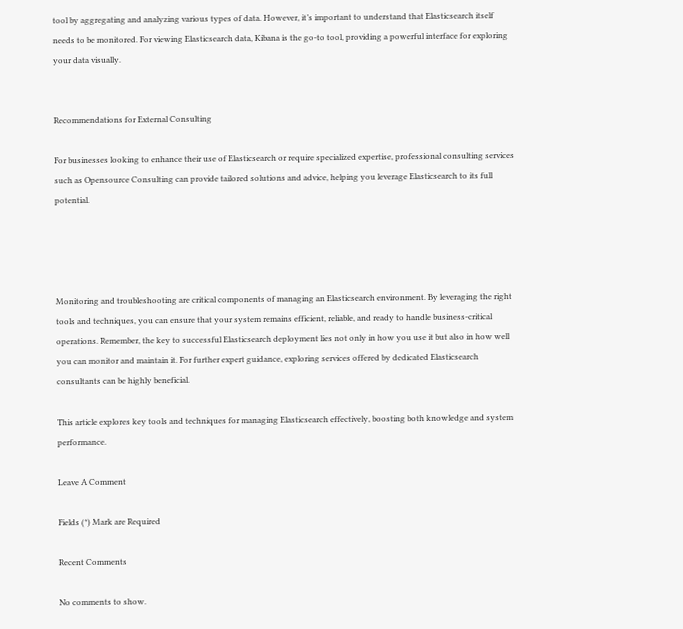tool by aggregating and analyzing various types of data. However, it’s important to understand that Elasticsearch itself needs to be monitored. For viewing Elasticsearch data, Kibana is the go-to tool, providing a powerful interface for exploring your data visually.


Recommendations for External Consulting

For businesses looking to enhance their use of Elasticsearch or require specialized expertise, professional consulting services such as Opensource Consulting can provide tailored solutions and advice, helping you leverage Elasticsearch to its full potential.




Monitoring and troubleshooting are critical components of managing an Elasticsearch environment. By leveraging the right tools and techniques, you can ensure that your system remains efficient, reliable, and ready to handle business-critical operations. Remember, the key to successful Elasticsearch deployment lies not only in how you use it but also in how well you can monitor and maintain it. For further expert guidance, exploring services offered by dedicated Elasticsearch consultants can be highly beneficial.

This article explores key tools and techniques for managing Elasticsearch effectively, boosting both knowledge and system performance.

Leave A Comment

Fields (*) Mark are Required

Recent Comments

No comments to show.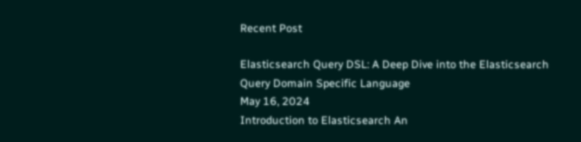Recent Post

Elasticsearch Query DSL: A Deep Dive into the Elasticsearch Query Domain Specific Language
May 16, 2024
Introduction to Elasticsearch An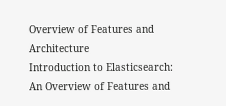Overview of Features and Architecture
Introduction to Elasticsearch: An Overview of Features and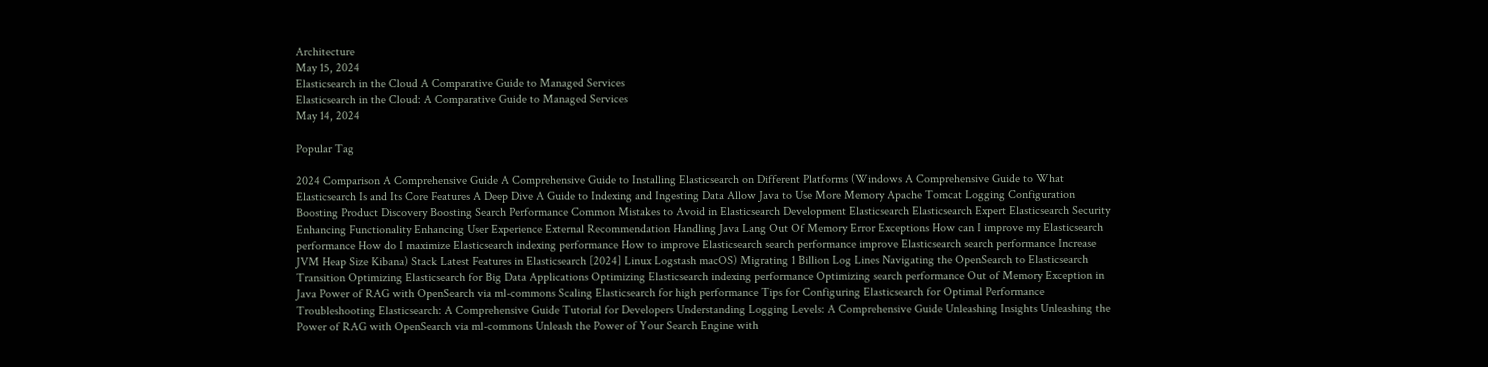Architecture
May 15, 2024
Elasticsearch in the Cloud A Comparative Guide to Managed Services
Elasticsearch in the Cloud: A Comparative Guide to Managed Services
May 14, 2024

Popular Tag

2024 Comparison A Comprehensive Guide A Comprehensive Guide to Installing Elasticsearch on Different Platforms (Windows A Comprehensive Guide to What Elasticsearch Is and Its Core Features A Deep Dive A Guide to Indexing and Ingesting Data Allow Java to Use More Memory Apache Tomcat Logging Configuration Boosting Product Discovery Boosting Search Performance Common Mistakes to Avoid in Elasticsearch Development Elasticsearch Elasticsearch Expert Elasticsearch Security Enhancing Functionality Enhancing User Experience External Recommendation Handling Java Lang Out Of Memory Error Exceptions How can I improve my Elasticsearch performance How do I maximize Elasticsearch indexing performance How to improve Elasticsearch search performance improve Elasticsearch search performance Increase JVM Heap Size Kibana) Stack Latest Features in Elasticsearch [2024] Linux Logstash macOS) Migrating 1 Billion Log Lines Navigating the OpenSearch to Elasticsearch Transition Optimizing Elasticsearch for Big Data Applications Optimizing Elasticsearch indexing performance Optimizing search performance Out of Memory Exception in Java Power of RAG with OpenSearch via ml-commons Scaling Elasticsearch for high performance Tips for Configuring Elasticsearch for Optimal Performance Troubleshooting Elasticsearch: A Comprehensive Guide Tutorial for Developers Understanding Logging Levels: A Comprehensive Guide Unleashing Insights Unleashing the Power of RAG with OpenSearch via ml-commons Unleash the Power of Your Search Engine with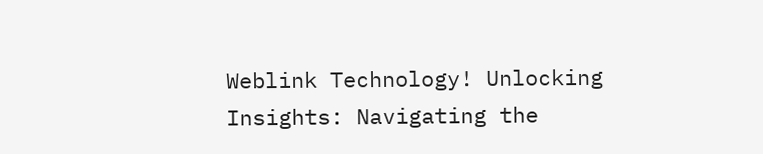Weblink Technology! Unlocking Insights: Navigating the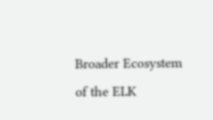Broader Ecosystem of the ELK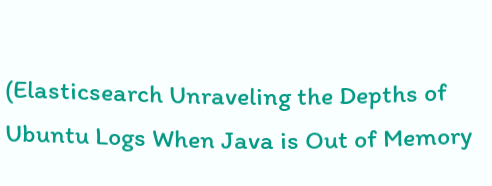(Elasticsearch Unraveling the Depths of Ubuntu Logs When Java is Out of Memory